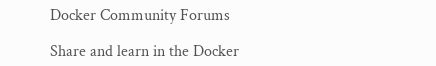Docker Community Forums

Share and learn in the Docker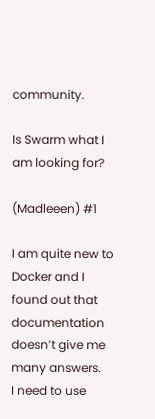community.

Is Swarm what I am looking for?

(Madleeen) #1

I am quite new to Docker and I found out that documentation doesn’t give me many answers.
I need to use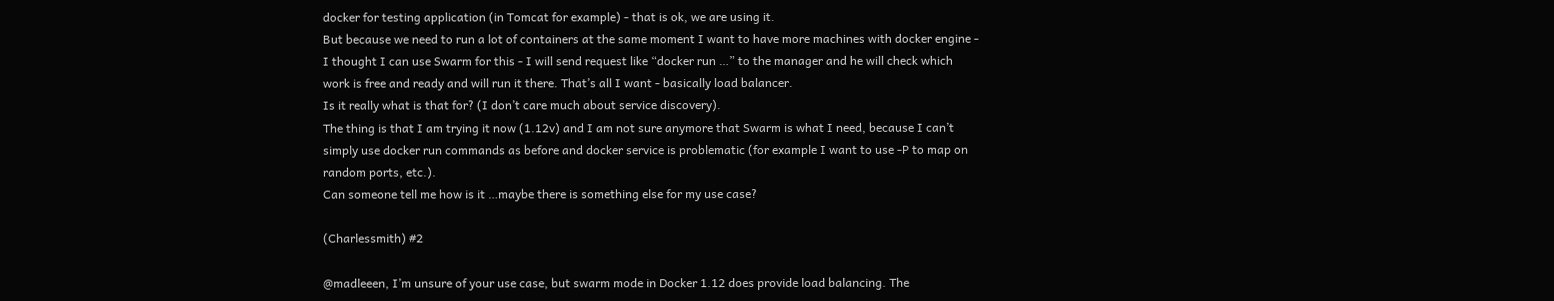docker for testing application (in Tomcat for example) - that is ok, we are using it.
But because we need to run a lot of containers at the same moment I want to have more machines with docker engine - I thought I can use Swarm for this - I will send request like “docker run …” to the manager and he will check which work is free and ready and will run it there. That’s all I want - basically load balancer.
Is it really what is that for? (I don’t care much about service discovery).
The thing is that I am trying it now (1.12v) and I am not sure anymore that Swarm is what I need, because I can’t simply use docker run commands as before and docker service is problematic (for example I want to use -P to map on random ports, etc.).
Can someone tell me how is it …maybe there is something else for my use case?

(Charlessmith) #2

@madleeen, I’m unsure of your use case, but swarm mode in Docker 1.12 does provide load balancing. The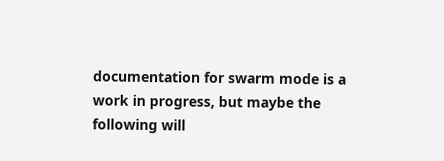documentation for swarm mode is a work in progress, but maybe the following will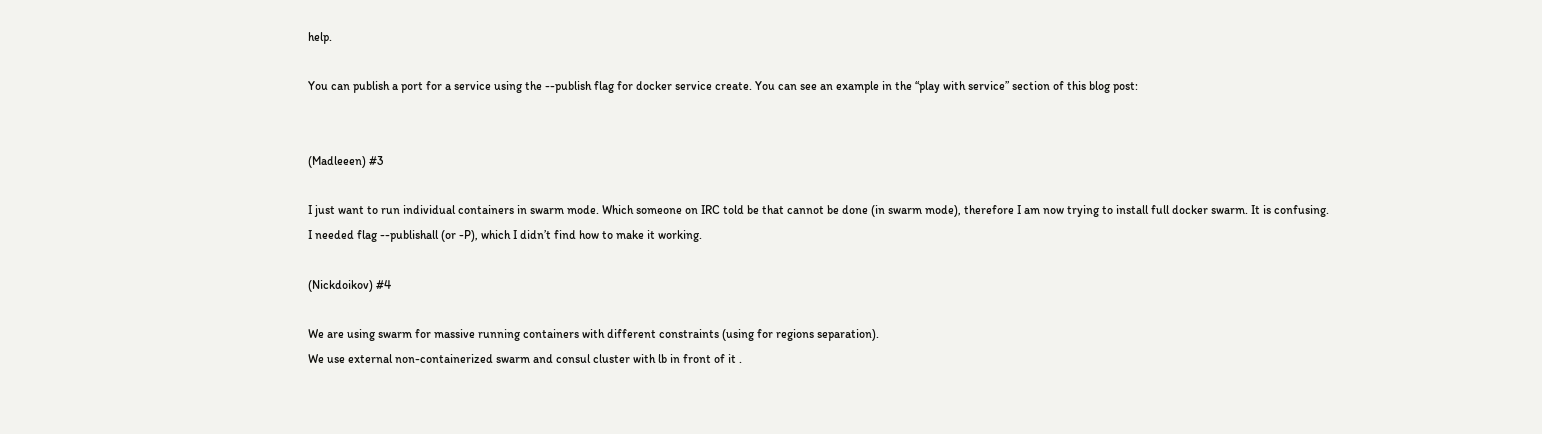help.

You can publish a port for a service using the --publish flag for docker service create. You can see an example in the “play with service” section of this blog post:


(Madleeen) #3

I just want to run individual containers in swarm mode. Which someone on IRC told be that cannot be done (in swarm mode), therefore I am now trying to install full docker swarm. It is confusing.
I needed flag --publishall (or -P), which I didn’t find how to make it working.

(Nickdoikov) #4

We are using swarm for massive running containers with different constraints (using for regions separation).
We use external non-containerized swarm and consul cluster with lb in front of it .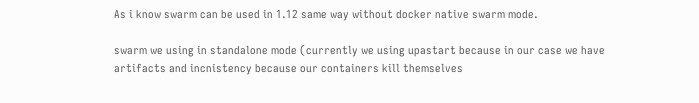As i know swarm can be used in 1.12 same way without docker native swarm mode.

swarm we using in standalone mode (currently we using upastart because in our case we have artifacts and incnistency because our containers kill themselves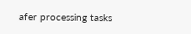afer processing tasks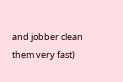and jobber clean them very fast)